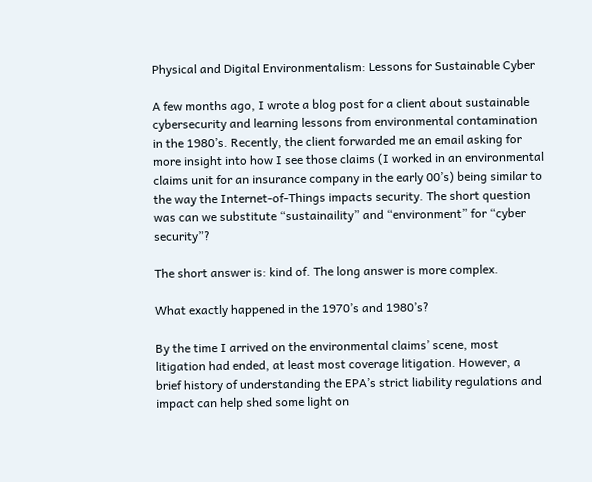Physical and Digital Environmentalism: Lessons for Sustainable Cyber

A few months ago, I wrote a blog post for a client about sustainable cybersecurity and learning lessons from environmental contamination in the 1980’s. Recently, the client forwarded me an email asking for more insight into how I see those claims (I worked in an environmental claims unit for an insurance company in the early 00’s) being similar to the way the Internet-of-Things impacts security. The short question was can we substitute “sustainaility” and “environment” for “cyber security”?

The short answer is: kind of. The long answer is more complex.

What exactly happened in the 1970’s and 1980’s?

By the time I arrived on the environmental claims’ scene, most litigation had ended, at least most coverage litigation. However, a brief history of understanding the EPA’s strict liability regulations and impact can help shed some light on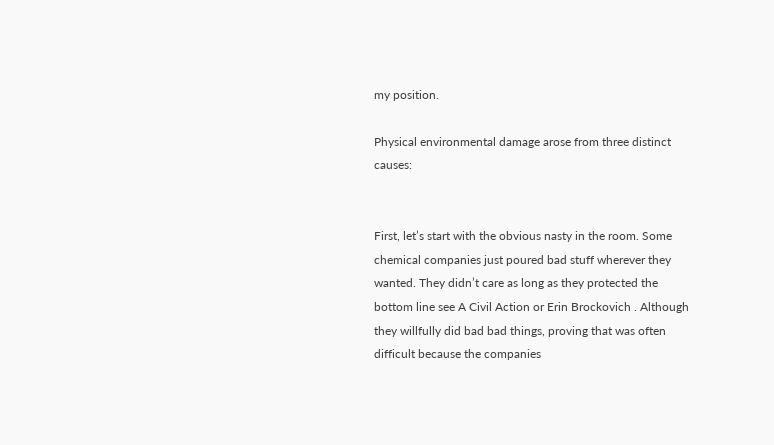my position.

Physical environmental damage arose from three distinct causes:


First, let’s start with the obvious nasty in the room. Some chemical companies just poured bad stuff wherever they wanted. They didn’t care as long as they protected the bottom line see A Civil Action or Erin Brockovich . Although they willfully did bad bad things, proving that was often difficult because the companies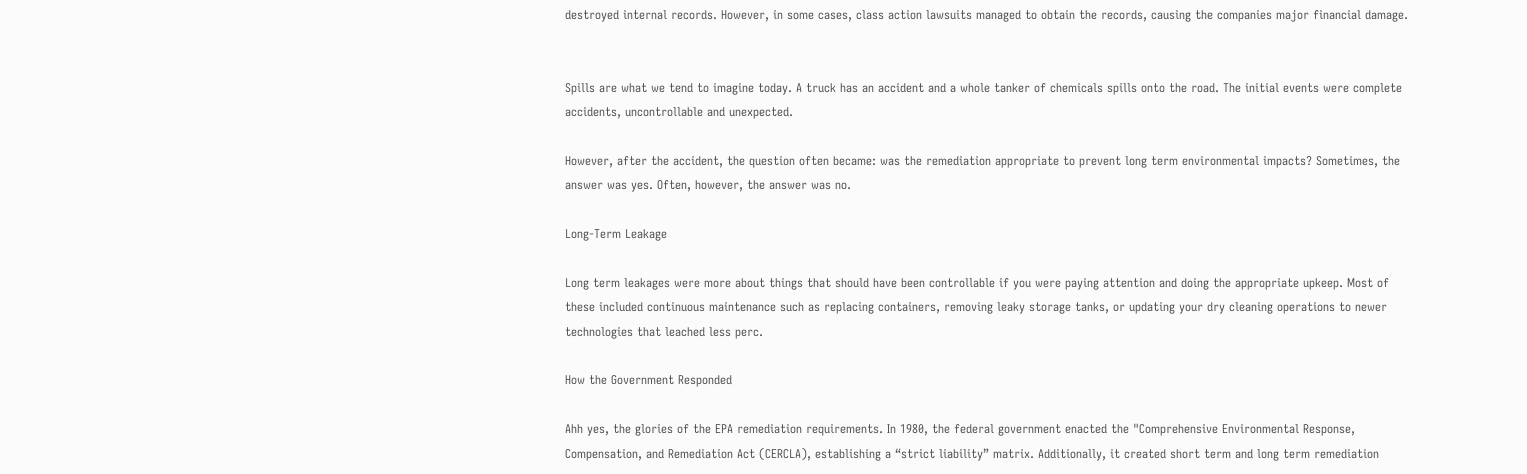destroyed internal records. However, in some cases, class action lawsuits managed to obtain the records, causing the companies major financial damage.


Spills are what we tend to imagine today. A truck has an accident and a whole tanker of chemicals spills onto the road. The initial events were complete accidents, uncontrollable and unexpected.

However, after the accident, the question often became: was the remediation appropriate to prevent long term environmental impacts? Sometimes, the answer was yes. Often, however, the answer was no.

Long-Term Leakage

Long term leakages were more about things that should have been controllable if you were paying attention and doing the appropriate upkeep. Most of these included continuous maintenance such as replacing containers, removing leaky storage tanks, or updating your dry cleaning operations to newer technologies that leached less perc.

How the Government Responded

Ahh yes, the glories of the EPA remediation requirements. In 1980, the federal government enacted the "Comprehensive Environmental Response, Compensation, and Remediation Act (CERCLA), establishing a “strict liability” matrix. Additionally, it created short term and long term remediation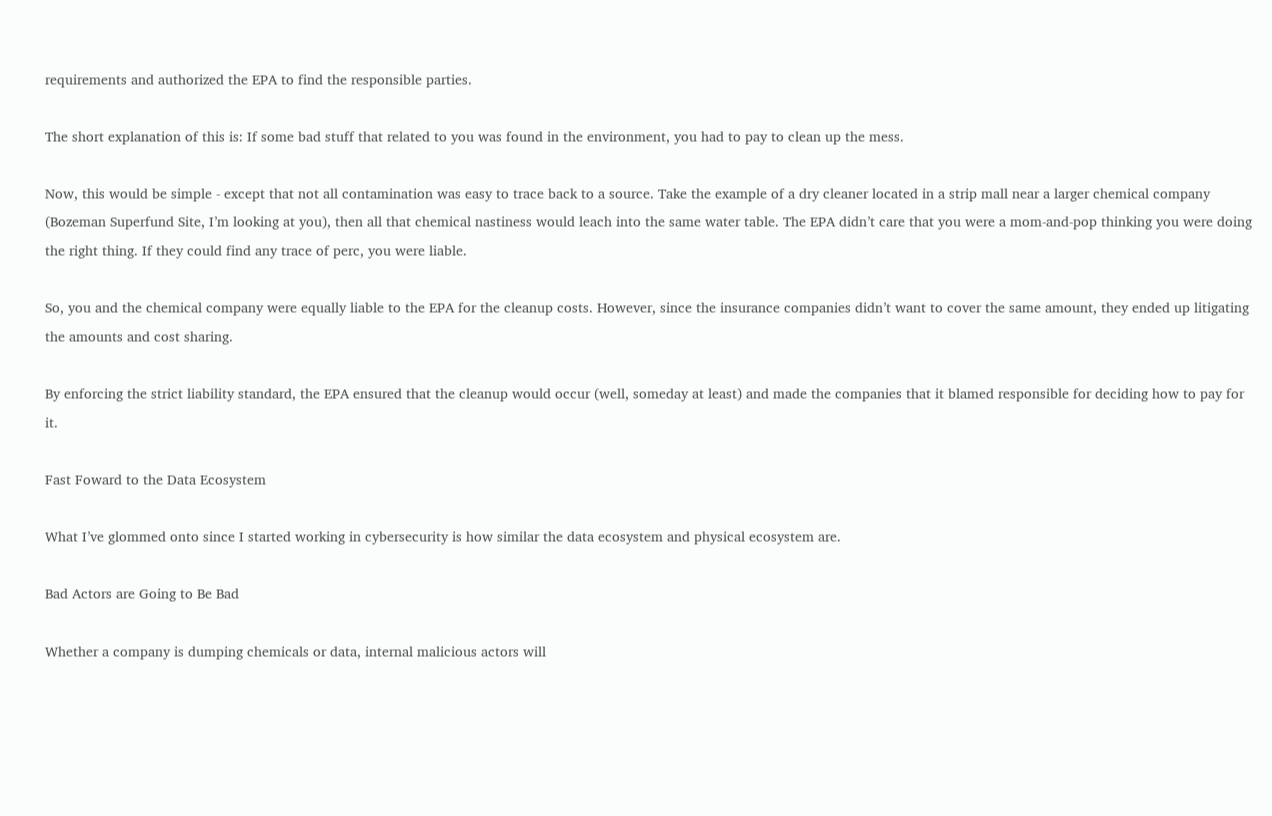requirements and authorized the EPA to find the responsible parties.

The short explanation of this is: If some bad stuff that related to you was found in the environment, you had to pay to clean up the mess.

Now, this would be simple - except that not all contamination was easy to trace back to a source. Take the example of a dry cleaner located in a strip mall near a larger chemical company (Bozeman Superfund Site, I’m looking at you), then all that chemical nastiness would leach into the same water table. The EPA didn’t care that you were a mom-and-pop thinking you were doing the right thing. If they could find any trace of perc, you were liable.

So, you and the chemical company were equally liable to the EPA for the cleanup costs. However, since the insurance companies didn’t want to cover the same amount, they ended up litigating the amounts and cost sharing.

By enforcing the strict liability standard, the EPA ensured that the cleanup would occur (well, someday at least) and made the companies that it blamed responsible for deciding how to pay for it.

Fast Foward to the Data Ecosystem

What I’ve glommed onto since I started working in cybersecurity is how similar the data ecosystem and physical ecosystem are.

Bad Actors are Going to Be Bad

Whether a company is dumping chemicals or data, internal malicious actors will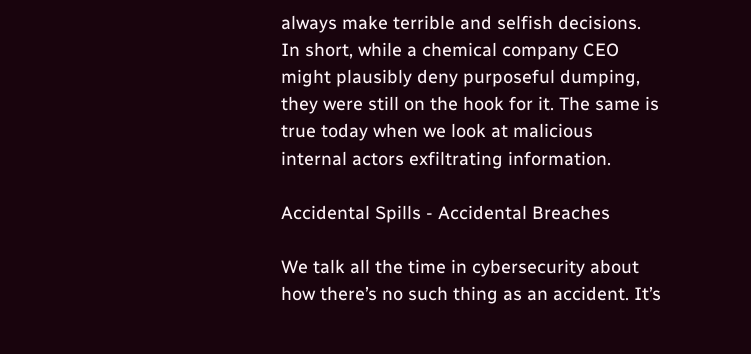always make terrible and selfish decisions. In short, while a chemical company CEO might plausibly deny purposeful dumping, they were still on the hook for it. The same is true today when we look at malicious internal actors exfiltrating information.

Accidental Spills - Accidental Breaches

We talk all the time in cybersecurity about how there’s no such thing as an accident. It’s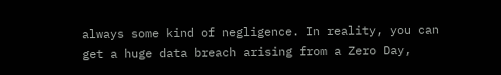always some kind of negligence. In reality, you can get a huge data breach arising from a Zero Day,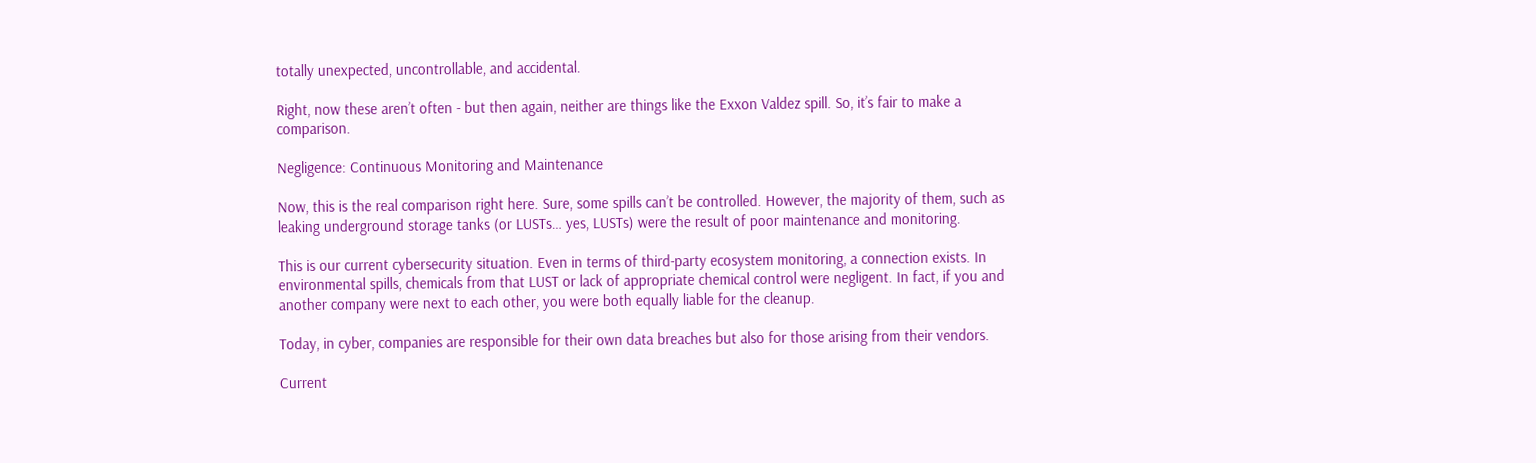totally unexpected, uncontrollable, and accidental.

Right, now these aren’t often - but then again, neither are things like the Exxon Valdez spill. So, it’s fair to make a comparison.

Negligence: Continuous Monitoring and Maintenance

Now, this is the real comparison right here. Sure, some spills can’t be controlled. However, the majority of them, such as leaking underground storage tanks (or LUSTs… yes, LUSTs) were the result of poor maintenance and monitoring.

This is our current cybersecurity situation. Even in terms of third-party ecosystem monitoring, a connection exists. In environmental spills, chemicals from that LUST or lack of appropriate chemical control were negligent. In fact, if you and another company were next to each other, you were both equally liable for the cleanup.

Today, in cyber, companies are responsible for their own data breaches but also for those arising from their vendors.

Current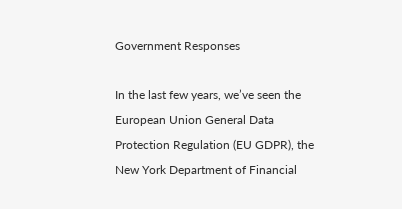Government Responses

In the last few years, we’ve seen the European Union General Data Protection Regulation (EU GDPR), the New York Department of Financial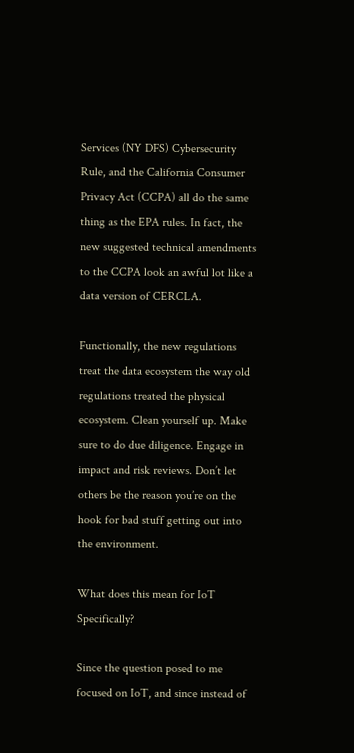Services (NY DFS) Cybersecurity Rule, and the California Consumer Privacy Act (CCPA) all do the same thing as the EPA rules. In fact, the new suggested technical amendments to the CCPA look an awful lot like a data version of CERCLA.

Functionally, the new regulations treat the data ecosystem the way old regulations treated the physical ecosystem. Clean yourself up. Make sure to do due diligence. Engage in impact and risk reviews. Don’t let others be the reason you’re on the hook for bad stuff getting out into the environment.

What does this mean for IoT Specifically?

Since the question posed to me focused on IoT, and since instead of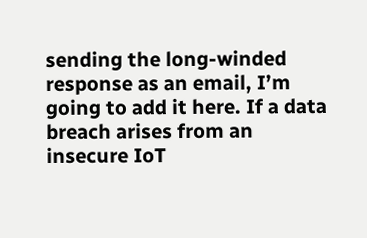sending the long-winded response as an email, I’m going to add it here. If a data breach arises from an insecure IoT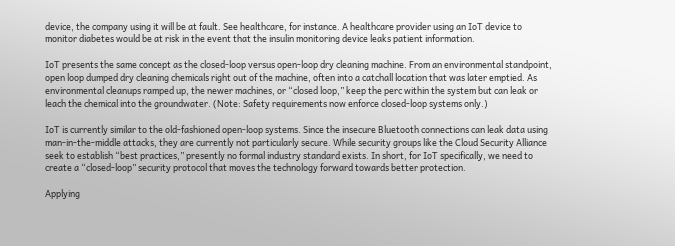device, the company using it will be at fault. See healthcare, for instance. A healthcare provider using an IoT device to monitor diabetes would be at risk in the event that the insulin monitoring device leaks patient information.

IoT presents the same concept as the closed-loop versus open-loop dry cleaning machine. From an environmental standpoint, open loop dumped dry cleaning chemicals right out of the machine, often into a catchall location that was later emptied. As environmental cleanups ramped up, the newer machines, or “closed loop,” keep the perc within the system but can leak or leach the chemical into the groundwater. (Note: Safety requirements now enforce closed-loop systems only.)

IoT is currently similar to the old-fashioned open-loop systems. Since the insecure Bluetooth connections can leak data using man-in-the-middle attacks, they are currently not particularly secure. While security groups like the Cloud Security Alliance seek to establish “best practices,” presently no formal industry standard exists. In short, for IoT specifically, we need to create a “closed-loop” security protocol that moves the technology forward towards better protection.

Applying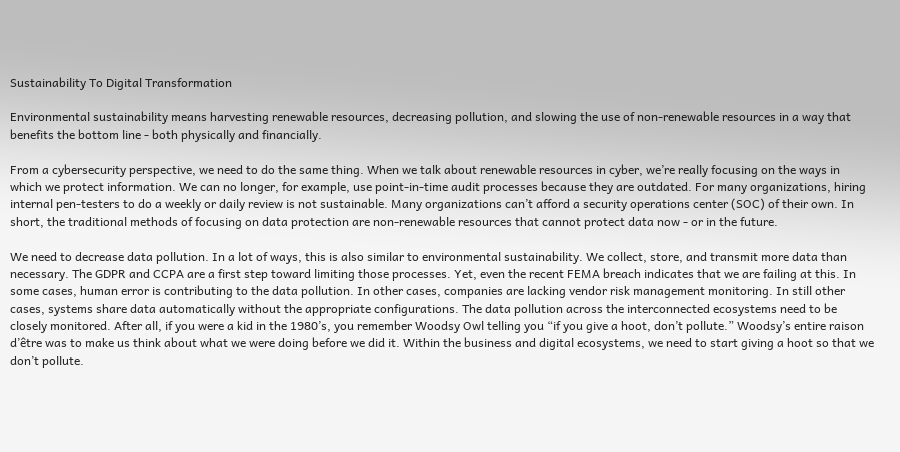Sustainability To Digital Transformation

Environmental sustainability means harvesting renewable resources, decreasing pollution, and slowing the use of non-renewable resources in a way that benefits the bottom line - both physically and financially.

From a cybersecurity perspective, we need to do the same thing. When we talk about renewable resources in cyber, we’re really focusing on the ways in which we protect information. We can no longer, for example, use point-in-time audit processes because they are outdated. For many organizations, hiring internal pen-testers to do a weekly or daily review is not sustainable. Many organizations can’t afford a security operations center (SOC) of their own. In short, the traditional methods of focusing on data protection are non-renewable resources that cannot protect data now - or in the future.

We need to decrease data pollution. In a lot of ways, this is also similar to environmental sustainability. We collect, store, and transmit more data than necessary. The GDPR and CCPA are a first step toward limiting those processes. Yet, even the recent FEMA breach indicates that we are failing at this. In some cases, human error is contributing to the data pollution. In other cases, companies are lacking vendor risk management monitoring. In still other cases, systems share data automatically without the appropriate configurations. The data pollution across the interconnected ecosystems need to be closely monitored. After all, if you were a kid in the 1980’s, you remember Woodsy Owl telling you “if you give a hoot, don’t pollute.” Woodsy’s entire raison d’être was to make us think about what we were doing before we did it. Within the business and digital ecosystems, we need to start giving a hoot so that we don’t pollute.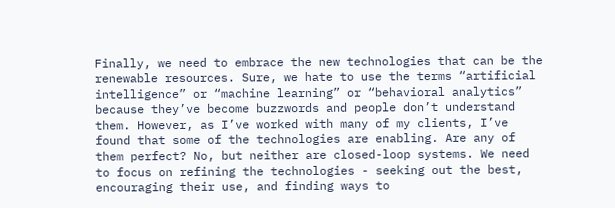Finally, we need to embrace the new technologies that can be the renewable resources. Sure, we hate to use the terms “artificial intelligence” or “machine learning” or “behavioral analytics” because they’ve become buzzwords and people don’t understand them. However, as I’ve worked with many of my clients, I’ve found that some of the technologies are enabling. Are any of them perfect? No, but neither are closed-loop systems. We need to focus on refining the technologies - seeking out the best, encouraging their use, and finding ways to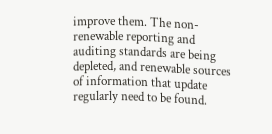improve them. The non-renewable reporting and auditing standards are being depleted, and renewable sources of information that update regularly need to be found.